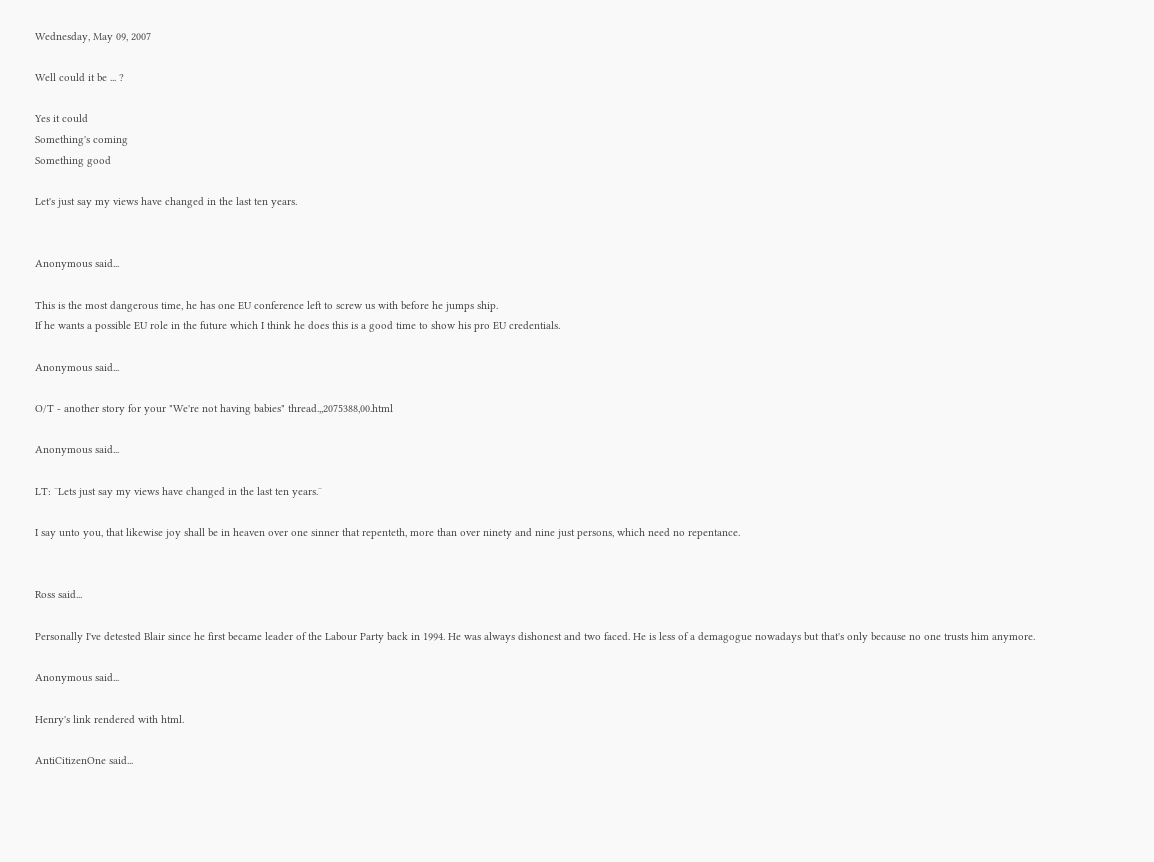Wednesday, May 09, 2007

Well could it be ... ?

Yes it could
Something's coming
Something good

Let's just say my views have changed in the last ten years.


Anonymous said...

This is the most dangerous time, he has one EU conference left to screw us with before he jumps ship.
If he wants a possible EU role in the future which I think he does this is a good time to show his pro EU credentials.

Anonymous said...

O/T - another story for your "We're not having babies" thread.,,2075388,00.html

Anonymous said...

LT: ¨Lets just say my views have changed in the last ten years.¨

I say unto you, that likewise joy shall be in heaven over one sinner that repenteth, more than over ninety and nine just persons, which need no repentance.


Ross said...

Personally I've detested Blair since he first became leader of the Labour Party back in 1994. He was always dishonest and two faced. He is less of a demagogue nowadays but that's only because no one trusts him anymore.

Anonymous said...

Henry's link rendered with html.

AntiCitizenOne said...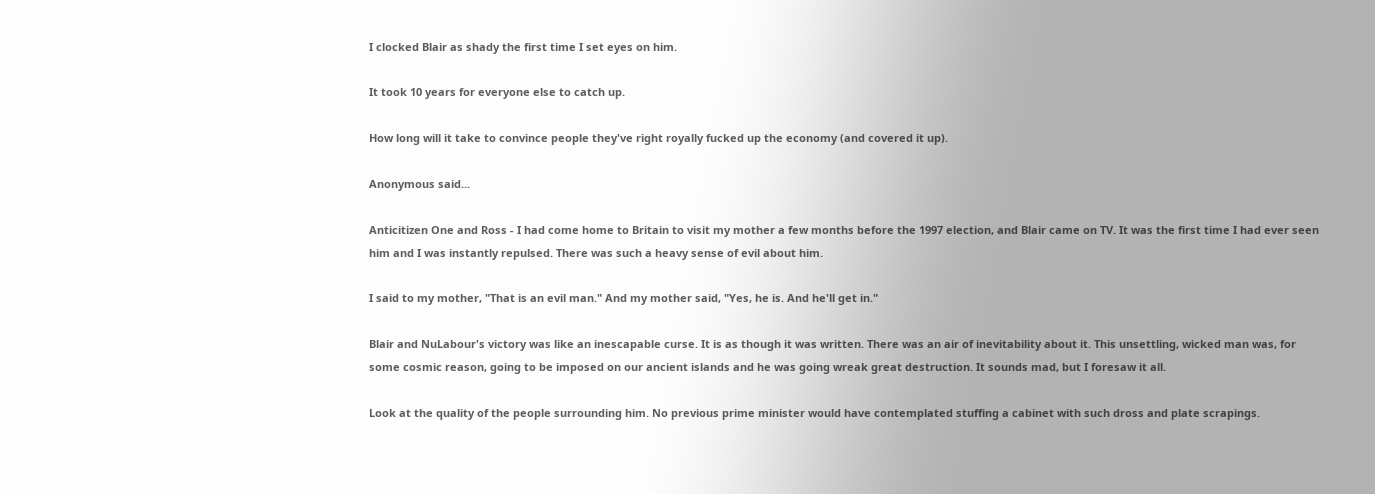I clocked Blair as shady the first time I set eyes on him.

It took 10 years for everyone else to catch up.

How long will it take to convince people they've right royally fucked up the economy (and covered it up).

Anonymous said...

Anticitizen One and Ross - I had come home to Britain to visit my mother a few months before the 1997 election, and Blair came on TV. It was the first time I had ever seen him and I was instantly repulsed. There was such a heavy sense of evil about him.

I said to my mother, "That is an evil man." And my mother said, "Yes, he is. And he'll get in."

Blair and NuLabour's victory was like an inescapable curse. It is as though it was written. There was an air of inevitability about it. This unsettling, wicked man was, for some cosmic reason, going to be imposed on our ancient islands and he was going wreak great destruction. It sounds mad, but I foresaw it all.

Look at the quality of the people surrounding him. No previous prime minister would have contemplated stuffing a cabinet with such dross and plate scrapings.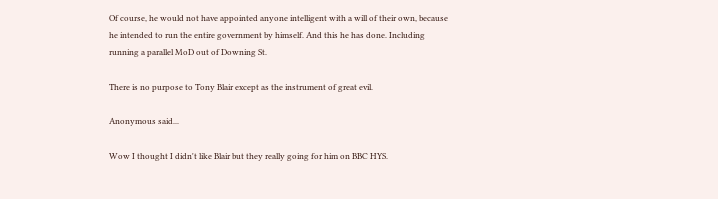Of course, he would not have appointed anyone intelligent with a will of their own, because he intended to run the entire government by himself. And this he has done. Including running a parallel MoD out of Downing St.

There is no purpose to Tony Blair except as the instrument of great evil.

Anonymous said...

Wow I thought I didn't like Blair but they really going for him on BBC HYS.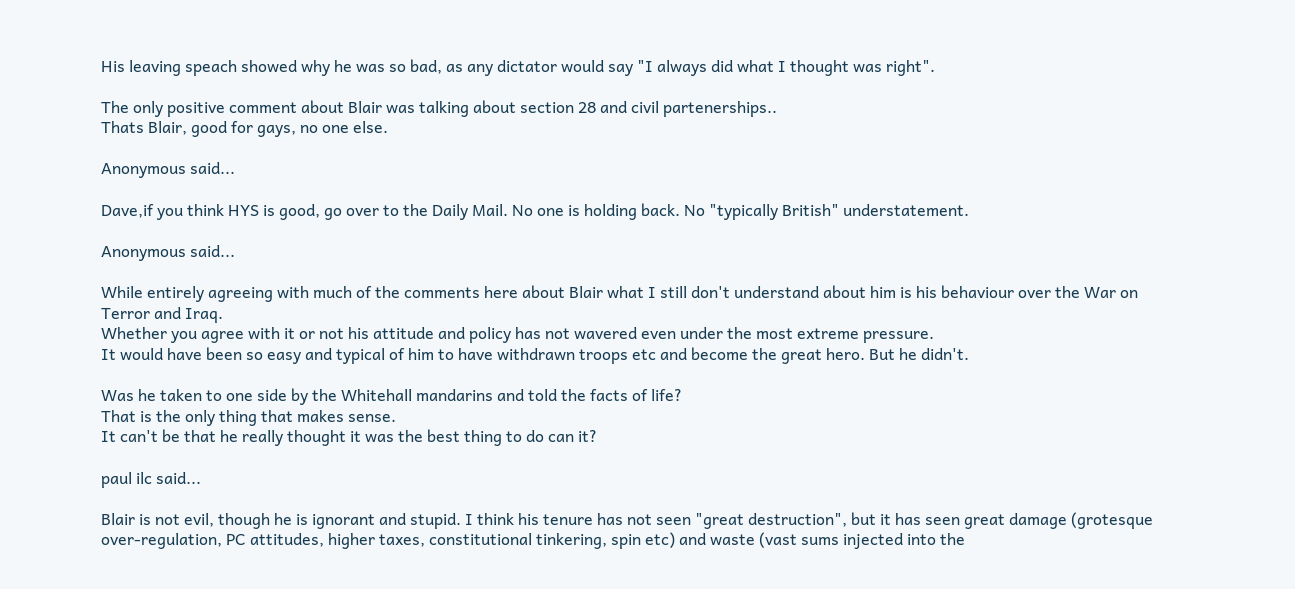His leaving speach showed why he was so bad, as any dictator would say "I always did what I thought was right".

The only positive comment about Blair was talking about section 28 and civil partenerships..
Thats Blair, good for gays, no one else.

Anonymous said...

Dave,if you think HYS is good, go over to the Daily Mail. No one is holding back. No "typically British" understatement.

Anonymous said...

While entirely agreeing with much of the comments here about Blair what I still don't understand about him is his behaviour over the War on Terror and Iraq.
Whether you agree with it or not his attitude and policy has not wavered even under the most extreme pressure.
It would have been so easy and typical of him to have withdrawn troops etc and become the great hero. But he didn't.

Was he taken to one side by the Whitehall mandarins and told the facts of life?
That is the only thing that makes sense.
It can't be that he really thought it was the best thing to do can it?

paul ilc said...

Blair is not evil, though he is ignorant and stupid. I think his tenure has not seen "great destruction", but it has seen great damage (grotesque over-regulation, PC attitudes, higher taxes, constitutional tinkering, spin etc) and waste (vast sums injected into the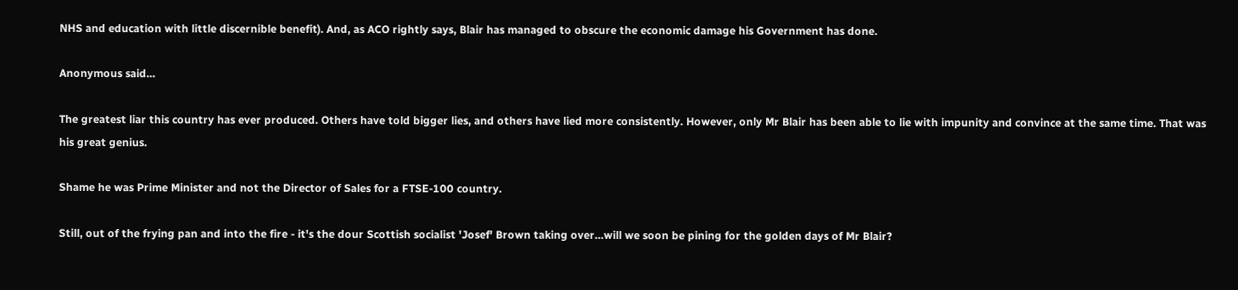NHS and education with little discernible benefit). And, as ACO rightly says, Blair has managed to obscure the economic damage his Government has done.

Anonymous said...

The greatest liar this country has ever produced. Others have told bigger lies, and others have lied more consistently. However, only Mr Blair has been able to lie with impunity and convince at the same time. That was his great genius.

Shame he was Prime Minister and not the Director of Sales for a FTSE-100 country.

Still, out of the frying pan and into the fire - it's the dour Scottish socialist 'Josef' Brown taking over...will we soon be pining for the golden days of Mr Blair?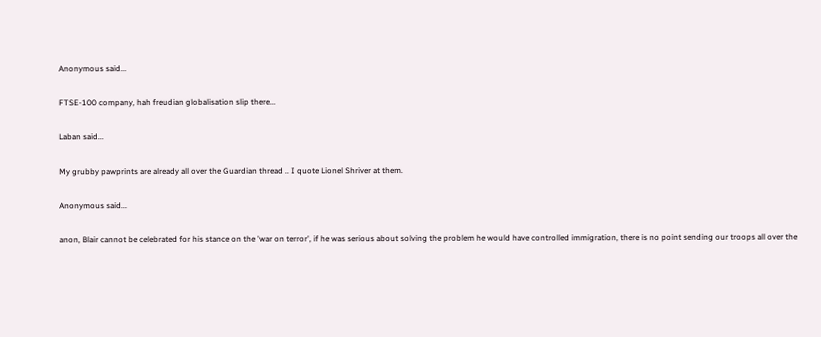Anonymous said...

FTSE-100 company, hah freudian globalisation slip there...

Laban said...

My grubby pawprints are already all over the Guardian thread .. I quote Lionel Shriver at them.

Anonymous said...

anon, Blair cannot be celebrated for his stance on the 'war on terror', if he was serious about solving the problem he would have controlled immigration, there is no point sending our troops all over the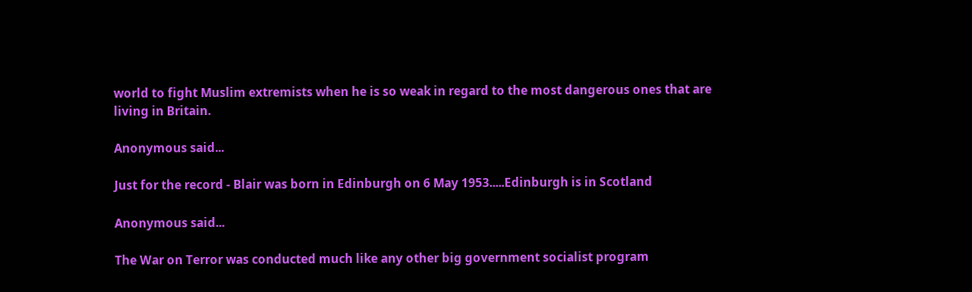world to fight Muslim extremists when he is so weak in regard to the most dangerous ones that are living in Britain.

Anonymous said...

Just for the record - Blair was born in Edinburgh on 6 May 1953.....Edinburgh is in Scotland

Anonymous said...

The War on Terror was conducted much like any other big government socialist program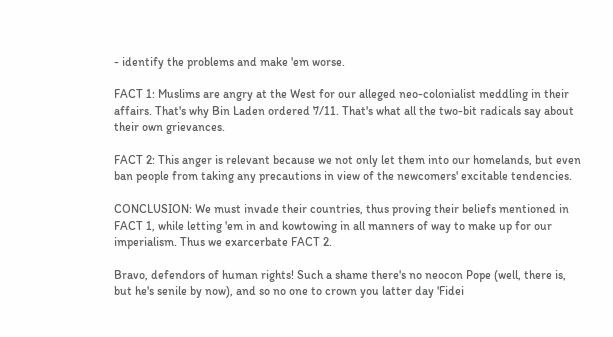- identify the problems and make 'em worse.

FACT 1: Muslims are angry at the West for our alleged neo-colonialist meddling in their affairs. That's why Bin Laden ordered 7/11. That's what all the two-bit radicals say about their own grievances.

FACT 2: This anger is relevant because we not only let them into our homelands, but even ban people from taking any precautions in view of the newcomers' excitable tendencies.

CONCLUSION: We must invade their countries, thus proving their beliefs mentioned in FACT 1, while letting 'em in and kowtowing in all manners of way to make up for our imperialism. Thus we exarcerbate FACT 2.

Bravo, defendors of human rights! Such a shame there's no neocon Pope (well, there is, but he's senile by now), and so no one to crown you latter day 'Fidei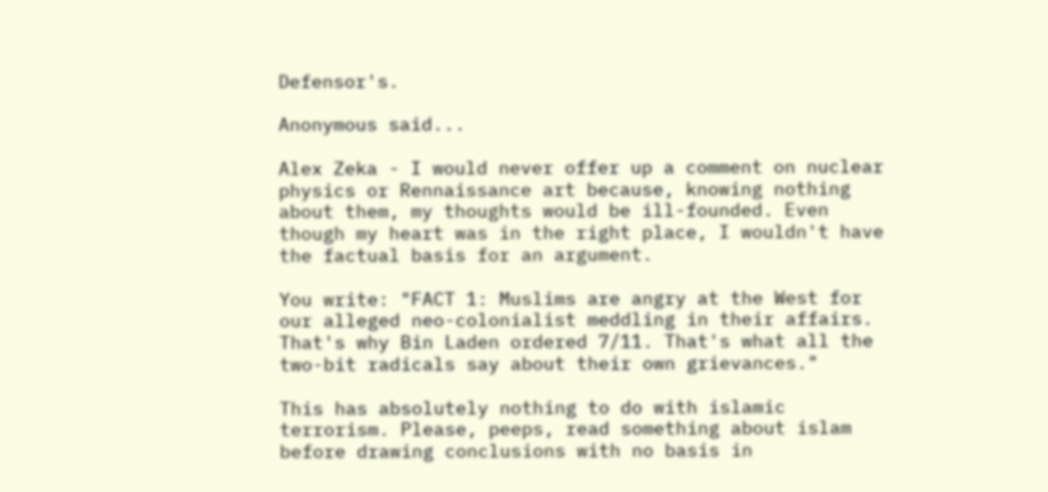Defensor's.

Anonymous said...

Alex Zeka - I would never offer up a comment on nuclear physics or Rennaissance art because, knowing nothing about them, my thoughts would be ill-founded. Even though my heart was in the right place, I wouldn't have the factual basis for an argument.

You write: "FACT 1: Muslims are angry at the West for our alleged neo-colonialist meddling in their affairs. That's why Bin Laden ordered 7/11. That's what all the two-bit radicals say about their own grievances."

This has absolutely nothing to do with islamic terrorism. Please, peeps, read something about islam before drawing conclusions with no basis in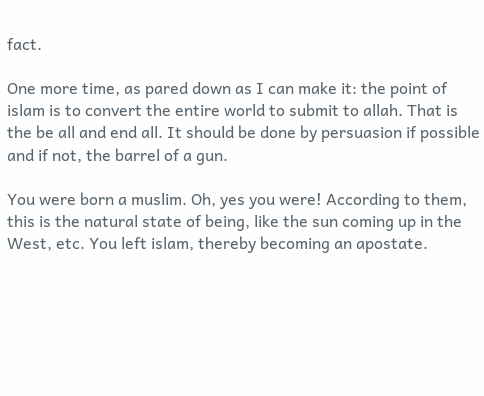fact.

One more time, as pared down as I can make it: the point of islam is to convert the entire world to submit to allah. That is the be all and end all. It should be done by persuasion if possible and if not, the barrel of a gun.

You were born a muslim. Oh, yes you were! According to them, this is the natural state of being, like the sun coming up in the West, etc. You left islam, thereby becoming an apostate.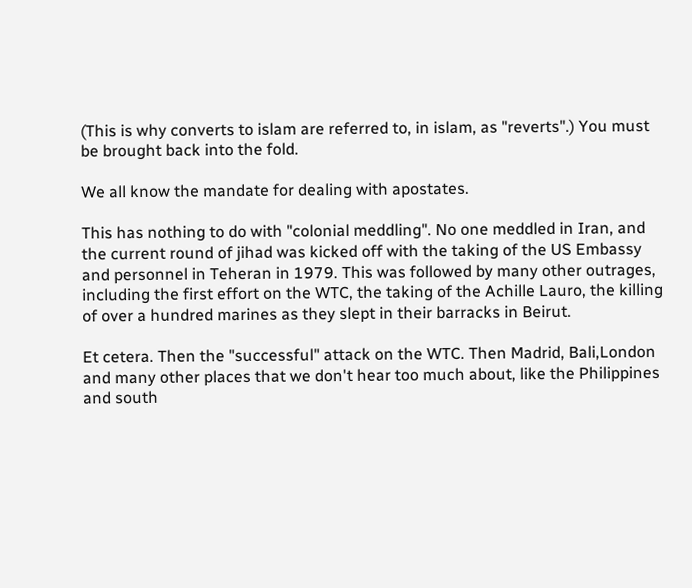(This is why converts to islam are referred to, in islam, as "reverts".) You must be brought back into the fold.

We all know the mandate for dealing with apostates.

This has nothing to do with "colonial meddling". No one meddled in Iran, and the current round of jihad was kicked off with the taking of the US Embassy and personnel in Teheran in 1979. This was followed by many other outrages, including the first effort on the WTC, the taking of the Achille Lauro, the killing of over a hundred marines as they slept in their barracks in Beirut.

Et cetera. Then the "successful" attack on the WTC. Then Madrid, Bali,London and many other places that we don't hear too much about, like the Philippines and south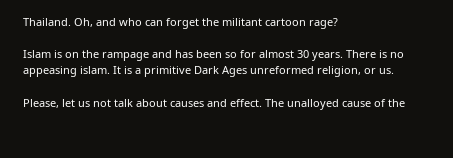Thailand. Oh, and who can forget the militant cartoon rage?

Islam is on the rampage and has been so for almost 30 years. There is no appeasing islam. It is a primitive Dark Ages unreformed religion, or us.

Please, let us not talk about causes and effect. The unalloyed cause of the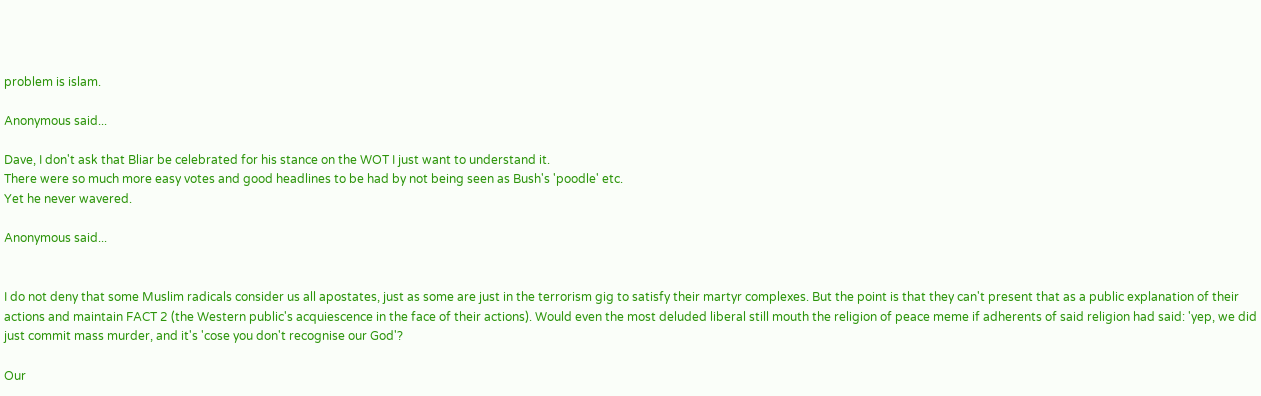problem is islam.

Anonymous said...

Dave, I don't ask that Bliar be celebrated for his stance on the WOT I just want to understand it.
There were so much more easy votes and good headlines to be had by not being seen as Bush's 'poodle' etc.
Yet he never wavered.

Anonymous said...


I do not deny that some Muslim radicals consider us all apostates, just as some are just in the terrorism gig to satisfy their martyr complexes. But the point is that they can't present that as a public explanation of their actions and maintain FACT 2 (the Western public's acquiescence in the face of their actions). Would even the most deluded liberal still mouth the religion of peace meme if adherents of said religion had said: 'yep, we did just commit mass murder, and it's 'cose you don't recognise our God'?

Our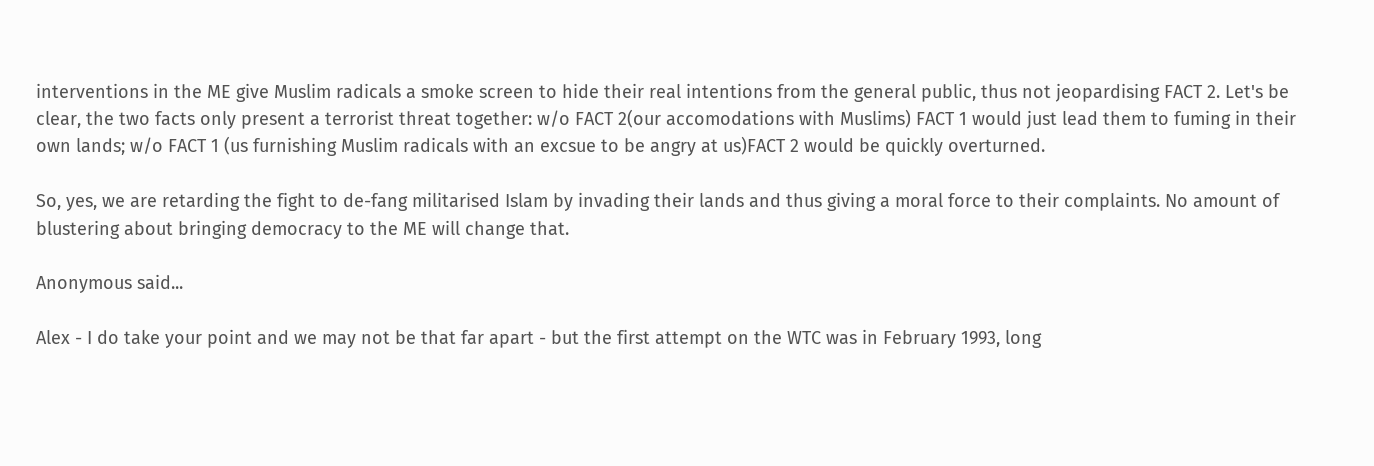interventions in the ME give Muslim radicals a smoke screen to hide their real intentions from the general public, thus not jeopardising FACT 2. Let's be clear, the two facts only present a terrorist threat together: w/o FACT 2(our accomodations with Muslims) FACT 1 would just lead them to fuming in their own lands; w/o FACT 1 (us furnishing Muslim radicals with an excsue to be angry at us)FACT 2 would be quickly overturned.

So, yes, we are retarding the fight to de-fang militarised Islam by invading their lands and thus giving a moral force to their complaints. No amount of blustering about bringing democracy to the ME will change that.

Anonymous said...

Alex - I do take your point and we may not be that far apart - but the first attempt on the WTC was in February 1993, long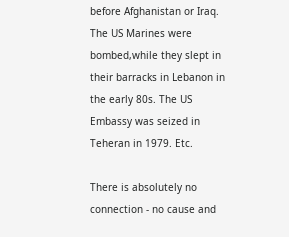before Afghanistan or Iraq. The US Marines were bombed,while they slept in their barracks in Lebanon in the early 80s. The US Embassy was seized in Teheran in 1979. Etc.

There is absolutely no connection - no cause and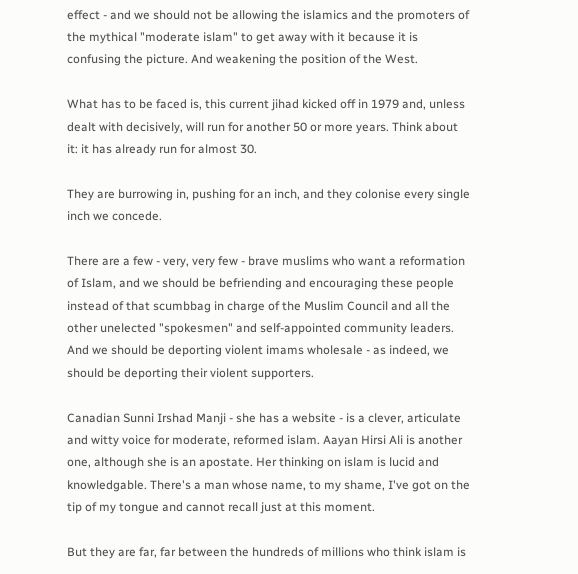effect - and we should not be allowing the islamics and the promoters of the mythical "moderate islam" to get away with it because it is confusing the picture. And weakening the position of the West.

What has to be faced is, this current jihad kicked off in 1979 and, unless dealt with decisively, will run for another 50 or more years. Think about it: it has already run for almost 30.

They are burrowing in, pushing for an inch, and they colonise every single inch we concede.

There are a few - very, very few - brave muslims who want a reformation of Islam, and we should be befriending and encouraging these people instead of that scumbbag in charge of the Muslim Council and all the other unelected "spokesmen" and self-appointed community leaders. And we should be deporting violent imams wholesale - as indeed, we should be deporting their violent supporters.

Canadian Sunni Irshad Manji - she has a website - is a clever, articulate and witty voice for moderate, reformed islam. Aayan Hirsi Ali is another one, although she is an apostate. Her thinking on islam is lucid and knowledgable. There's a man whose name, to my shame, I've got on the tip of my tongue and cannot recall just at this moment.

But they are far, far between the hundreds of millions who think islam is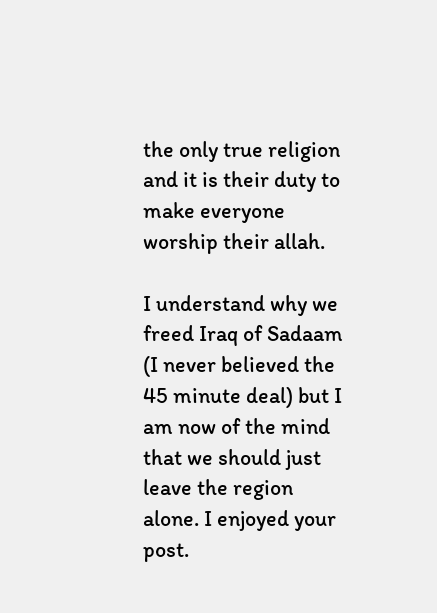the only true religion and it is their duty to make everyone worship their allah.

I understand why we freed Iraq of Sadaam (I never believed the 45 minute deal) but I am now of the mind that we should just leave the region alone. I enjoyed your post.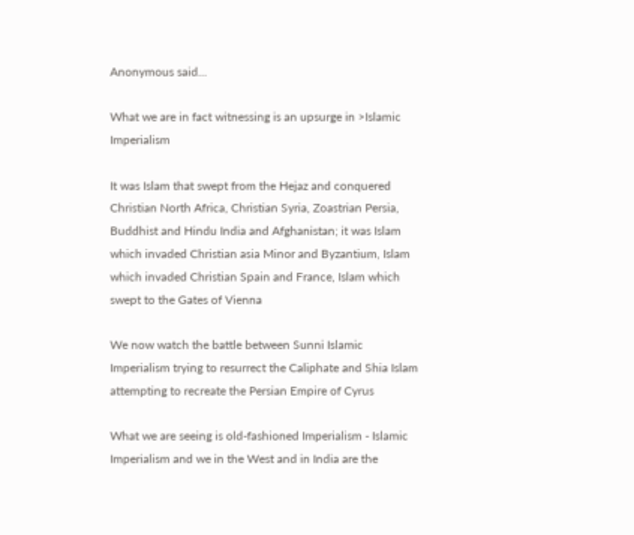Anonymous said...

What we are in fact witnessing is an upsurge in >Islamic Imperialism

It was Islam that swept from the Hejaz and conquered Christian North Africa, Christian Syria, Zoastrian Persia, Buddhist and Hindu India and Afghanistan; it was Islam which invaded Christian asia Minor and Byzantium, Islam which invaded Christian Spain and France, Islam which swept to the Gates of Vienna

We now watch the battle between Sunni Islamic Imperialism trying to resurrect the Caliphate and Shia Islam attempting to recreate the Persian Empire of Cyrus

What we are seeing is old-fashioned Imperialism - Islamic Imperialism and we in the West and in India are the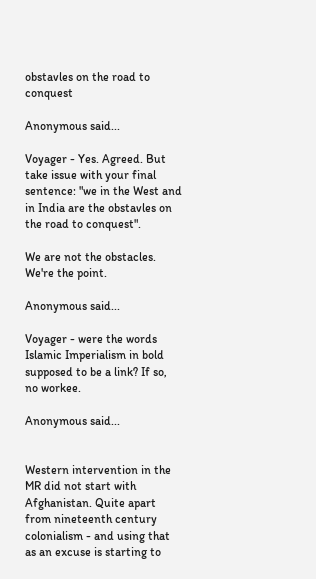obstavles on the road to conquest

Anonymous said...

Voyager - Yes. Agreed. But take issue with your final sentence: "we in the West and in India are the obstavles on the road to conquest".

We are not the obstacles. We're the point.

Anonymous said...

Voyager - were the words Islamic Imperialism in bold supposed to be a link? If so, no workee.

Anonymous said...


Western intervention in the MR did not start with Afghanistan. Quite apart from nineteenth century colonialism - and using that as an excuse is starting to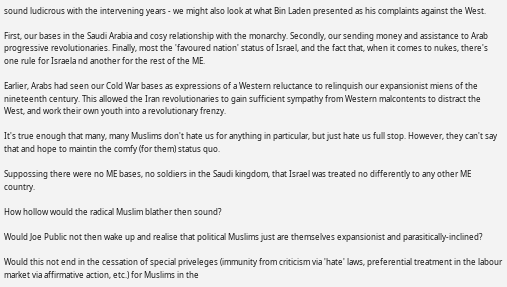sound ludicrous with the intervening years - we might also look at what Bin Laden presented as his complaints against the West.

First, our bases in the Saudi Arabia and cosy relationship with the monarchy. Secondly, our sending money and assistance to Arab progressive revolutionaries. Finally, most the 'favoured nation' status of Israel, and the fact that, when it comes to nukes, there's one rule for Israela nd another for the rest of the ME.

Earlier, Arabs had seen our Cold War bases as expressions of a Western reluctance to relinquish our expansionist miens of the nineteenth century. This allowed the Iran revolutionaries to gain sufficient sympathy from Western malcontents to distract the West, and work their own youth into a revolutionary frenzy.

It's true enough that many, many Muslims don't hate us for anything in particular, but just hate us full stop. However, they can't say that and hope to maintin the comfy (for them) status quo.

Suppossing there were no ME bases, no soldiers in the Saudi kingdom, that Israel was treated no differently to any other ME country.

How hollow would the radical Muslim blather then sound?

Would Joe Public not then wake up and realise that political Muslims just are themselves expansionist and parasitically-inclined?

Would this not end in the cessation of special priveleges (immunity from criticism via 'hate' laws, preferential treatment in the labour market via affirmative action, etc.) for Muslims in the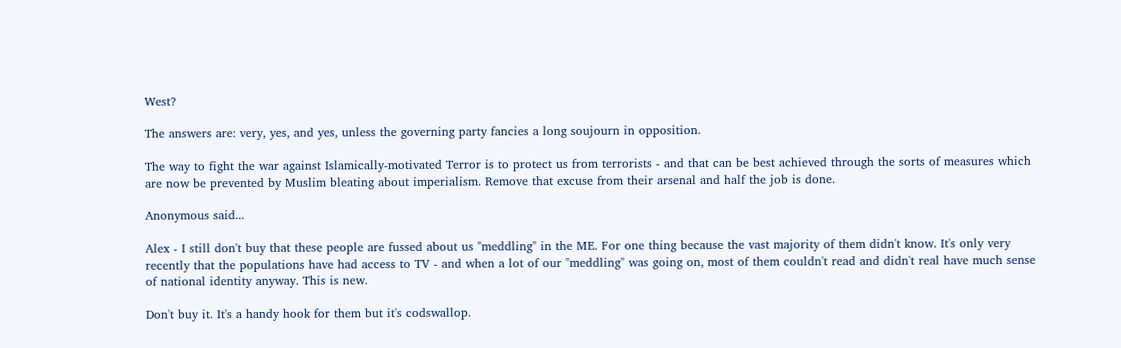West?

The answers are: very, yes, and yes, unless the governing party fancies a long soujourn in opposition.

The way to fight the war against Islamically-motivated Terror is to protect us from terrorists - and that can be best achieved through the sorts of measures which are now be prevented by Muslim bleating about imperialism. Remove that excuse from their arsenal and half the job is done.

Anonymous said...

Alex - I still don't buy that these people are fussed about us "meddling" in the ME. For one thing because the vast majority of them didn't know. It's only very recently that the populations have had access to TV - and when a lot of our "meddling" was going on, most of them couldn't read and didn't real have much sense of national identity anyway. This is new.

Don't buy it. It's a handy hook for them but it's codswallop.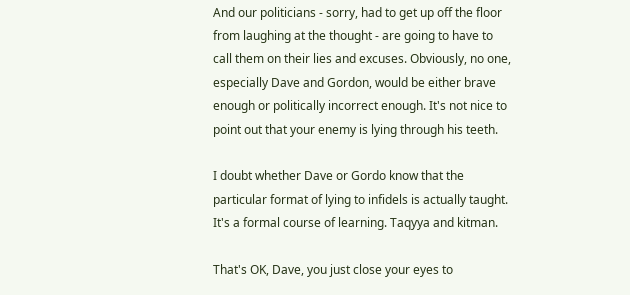And our politicians - sorry, had to get up off the floor from laughing at the thought - are going to have to call them on their lies and excuses. Obviously, no one, especially Dave and Gordon, would be either brave enough or politically incorrect enough. It's not nice to point out that your enemy is lying through his teeth.

I doubt whether Dave or Gordo know that the particular format of lying to infidels is actually taught. It's a formal course of learning. Taqyya and kitman.

That's OK, Dave, you just close your eyes to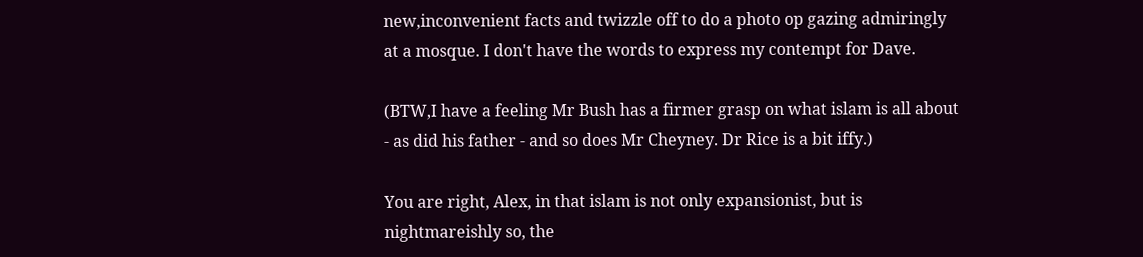new,inconvenient facts and twizzle off to do a photo op gazing admiringly at a mosque. I don't have the words to express my contempt for Dave.

(BTW,I have a feeling Mr Bush has a firmer grasp on what islam is all about - as did his father - and so does Mr Cheyney. Dr Rice is a bit iffy.)

You are right, Alex, in that islam is not only expansionist, but is nightmareishly so, the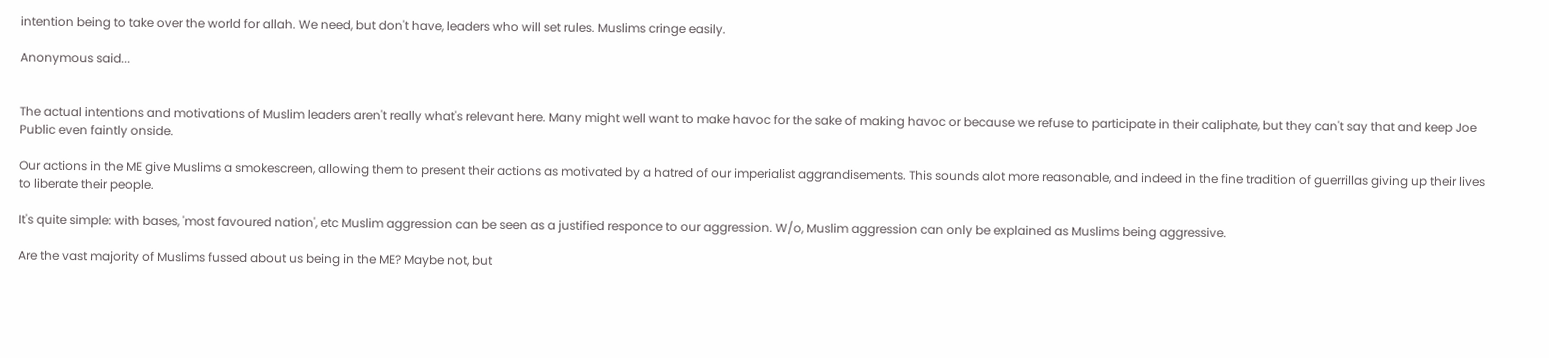intention being to take over the world for allah. We need, but don't have, leaders who will set rules. Muslims cringe easily.

Anonymous said...


The actual intentions and motivations of Muslim leaders aren't really what's relevant here. Many might well want to make havoc for the sake of making havoc or because we refuse to participate in their caliphate, but they can't say that and keep Joe Public even faintly onside.

Our actions in the ME give Muslims a smokescreen, allowing them to present their actions as motivated by a hatred of our imperialist aggrandisements. This sounds alot more reasonable, and indeed in the fine tradition of guerrillas giving up their lives to liberate their people.

It's quite simple: with bases, 'most favoured nation', etc Muslim aggression can be seen as a justified responce to our aggression. W/o, Muslim aggression can only be explained as Muslims being aggressive.

Are the vast majority of Muslims fussed about us being in the ME? Maybe not, but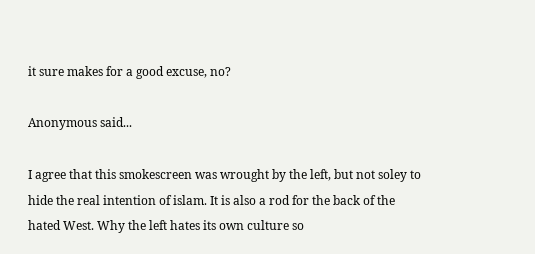it sure makes for a good excuse, no?

Anonymous said...

I agree that this smokescreen was wrought by the left, but not soley to hide the real intention of islam. It is also a rod for the back of the hated West. Why the left hates its own culture so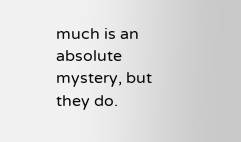much is an absolute mystery, but they do.